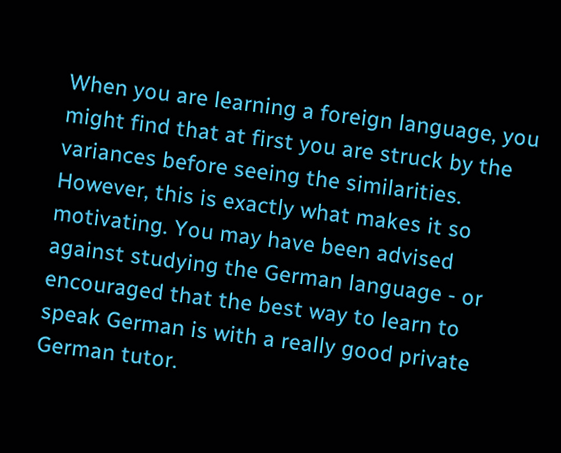When you are learning a foreign language, you might find that at first you are struck by the variances before seeing the similarities. However, this is exactly what makes it so motivating. You may have been advised against studying the German language - or encouraged that the best way to learn to speak German is with a really good private German tutor.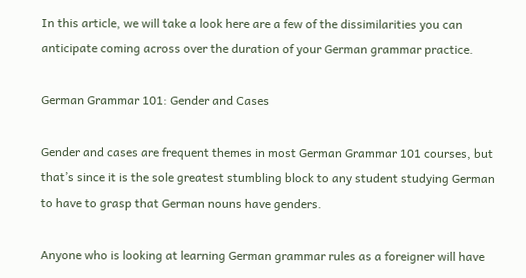In this article, we will take a look here are a few of the dissimilarities you can anticipate coming across over the duration of your German grammar practice.

German Grammar 101: Gender and Cases

Gender and cases are frequent themes in most German Grammar 101 courses, but that’s since it is the sole greatest stumbling block to any student studying German to have to grasp that German nouns have genders.

Anyone who is looking at learning German grammar rules as a foreigner will have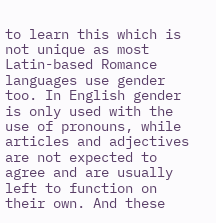to learn this which is not unique as most Latin-based Romance languages use gender too. In English gender is only used with the use of pronouns, while articles and adjectives are not expected to agree and are usually left to function on their own. And these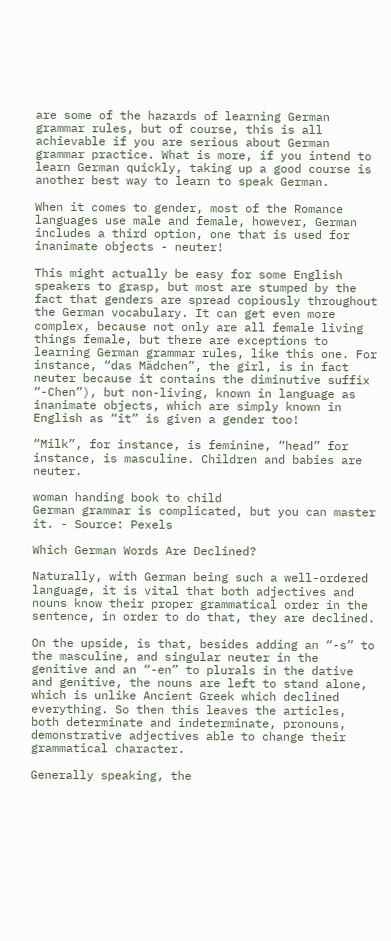are some of the hazards of learning German grammar rules, but of course, this is all achievable if you are serious about German grammar practice. What is more, if you intend to learn German quickly, taking up a good course is another best way to learn to speak German.

When it comes to gender, most of the Romance languages use male and female, however, German includes a third option, one that is used for inanimate objects - neuter!

This might actually be easy for some English speakers to grasp, but most are stumped by the fact that genders are spread copiously throughout the German vocabulary. It can get even more complex, because not only are all female living things female, but there are exceptions to learning German grammar rules, like this one. For instance, “das Mädchen”, the girl, is in fact neuter because it contains the diminutive suffix “-Chen”), but non-living, known in language as inanimate objects, which are simply known in English as “it” is given a gender too!

“Milk”, for instance, is feminine, “head” for instance, is masculine. Children and babies are neuter.

woman handing book to child
German grammar is complicated, but you can master it. - Source: Pexels

Which German Words Are Declined?

Naturally, with German being such a well-ordered language, it is vital that both adjectives and nouns know their proper grammatical order in the sentence, in order to do that, they are declined.

On the upside, is that, besides adding an “-s” to the masculine, and singular neuter in the genitive and an “-en” to plurals in the dative and genitive, the nouns are left to stand alone, which is unlike Ancient Greek which declined everything. So then this leaves the articles, both determinate and indeterminate, pronouns, demonstrative adjectives able to change their grammatical character.

Generally speaking, the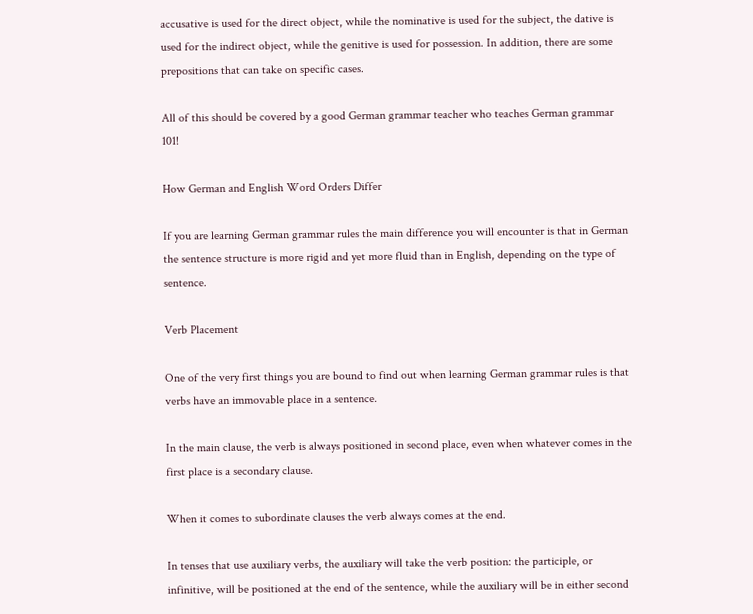accusative is used for the direct object, while the nominative is used for the subject, the dative is used for the indirect object, while the genitive is used for possession. In addition, there are some prepositions that can take on specific cases.

All of this should be covered by a good German grammar teacher who teaches German grammar 101!

How German and English Word Orders Differ

If you are learning German grammar rules the main difference you will encounter is that in German the sentence structure is more rigid and yet more fluid than in English, depending on the type of sentence.

Verb Placement

One of the very first things you are bound to find out when learning German grammar rules is that verbs have an immovable place in a sentence.

In the main clause, the verb is always positioned in second place, even when whatever comes in the first place is a secondary clause.

When it comes to subordinate clauses the verb always comes at the end.

In tenses that use auxiliary verbs, the auxiliary will take the verb position: the participle, or infinitive, will be positioned at the end of the sentence, while the auxiliary will be in either second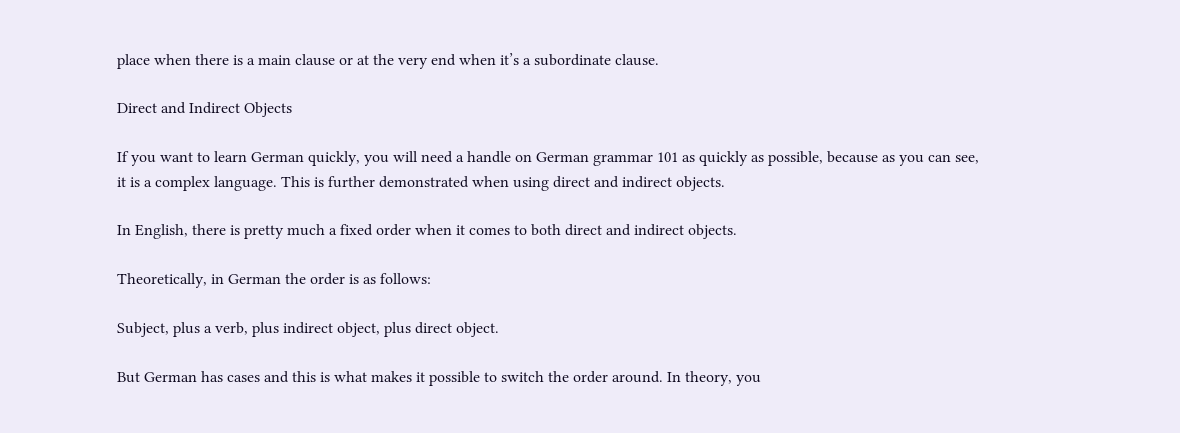place when there is a main clause or at the very end when it’s a subordinate clause.

Direct and Indirect Objects

If you want to learn German quickly, you will need a handle on German grammar 101 as quickly as possible, because as you can see, it is a complex language. This is further demonstrated when using direct and indirect objects.

In English, there is pretty much a fixed order when it comes to both direct and indirect objects.

Theoretically, in German the order is as follows:

Subject, plus a verb, plus indirect object, plus direct object.

But German has cases and this is what makes it possible to switch the order around. In theory, you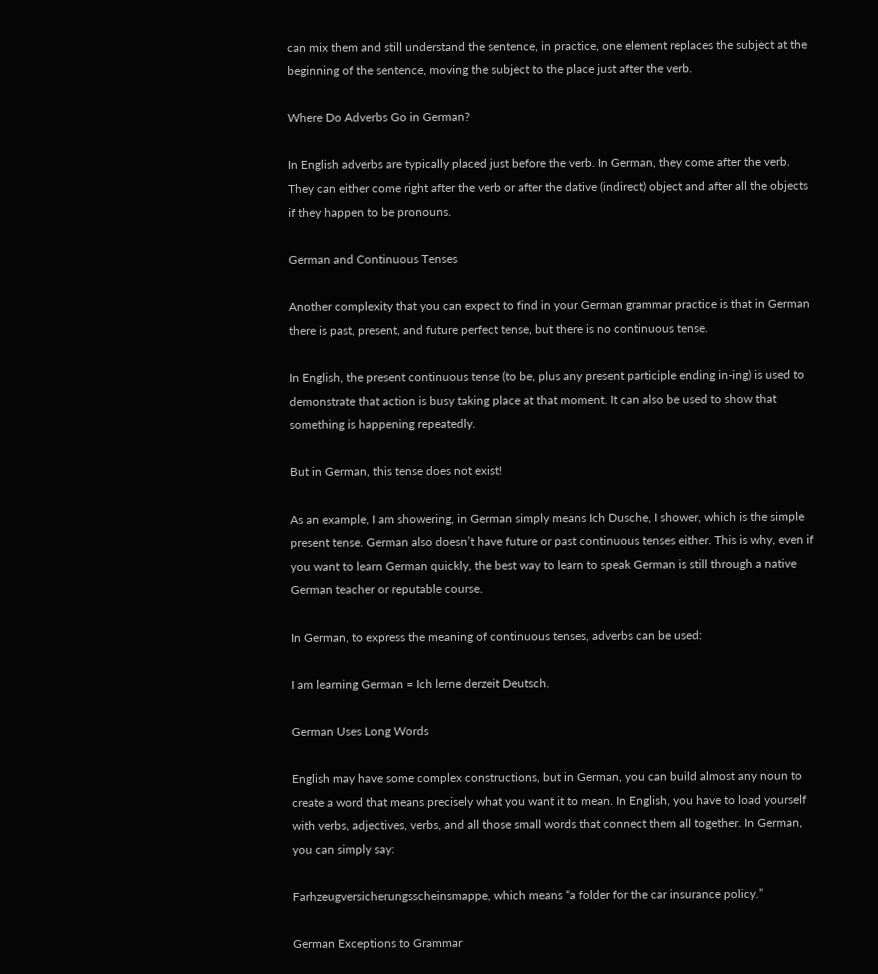can mix them and still understand the sentence, in practice, one element replaces the subject at the beginning of the sentence, moving the subject to the place just after the verb.

Where Do Adverbs Go in German?

In English adverbs are typically placed just before the verb. In German, they come after the verb. They can either come right after the verb or after the dative (indirect) object and after all the objects if they happen to be pronouns.

German and Continuous Tenses

Another complexity that you can expect to find in your German grammar practice is that in German there is past, present, and future perfect tense, but there is no continuous tense.

In English, the present continuous tense (to be, plus any present participle ending in-ing) is used to demonstrate that action is busy taking place at that moment. It can also be used to show that something is happening repeatedly.

But in German, this tense does not exist!

As an example, I am showering, in German simply means Ich Dusche, I shower, which is the simple present tense. German also doesn’t have future or past continuous tenses either. This is why, even if you want to learn German quickly, the best way to learn to speak German is still through a native German teacher or reputable course.

In German, to express the meaning of continuous tenses, adverbs can be used:

I am learning German = Ich lerne derzeit Deutsch.

German Uses Long Words

English may have some complex constructions, but in German, you can build almost any noun to create a word that means precisely what you want it to mean. In English, you have to load yourself with verbs, adjectives, verbs, and all those small words that connect them all together. In German, you can simply say:

Farhzeugversicherungsscheinsmappe, which means “a folder for the car insurance policy.”

German Exceptions to Grammar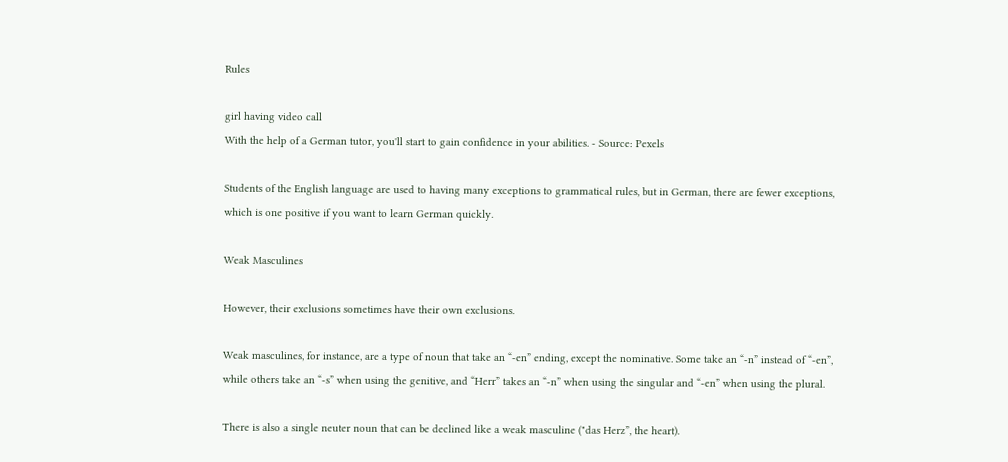Rules

girl having video call
With the help of a German tutor, you'll start to gain confidence in your abilities. - Source: Pexels

Students of the English language are used to having many exceptions to grammatical rules, but in German, there are fewer exceptions, which is one positive if you want to learn German quickly.

Weak Masculines

However, their exclusions sometimes have their own exclusions.

Weak masculines, for instance, are a type of noun that take an “-en” ending, except the nominative. Some take an “-n” instead of “-en”, while others take an “-s” when using the genitive, and “Herr” takes an “-n” when using the singular and “-en” when using the plural.

There is also a single neuter noun that can be declined like a weak masculine ("das Herz”, the heart).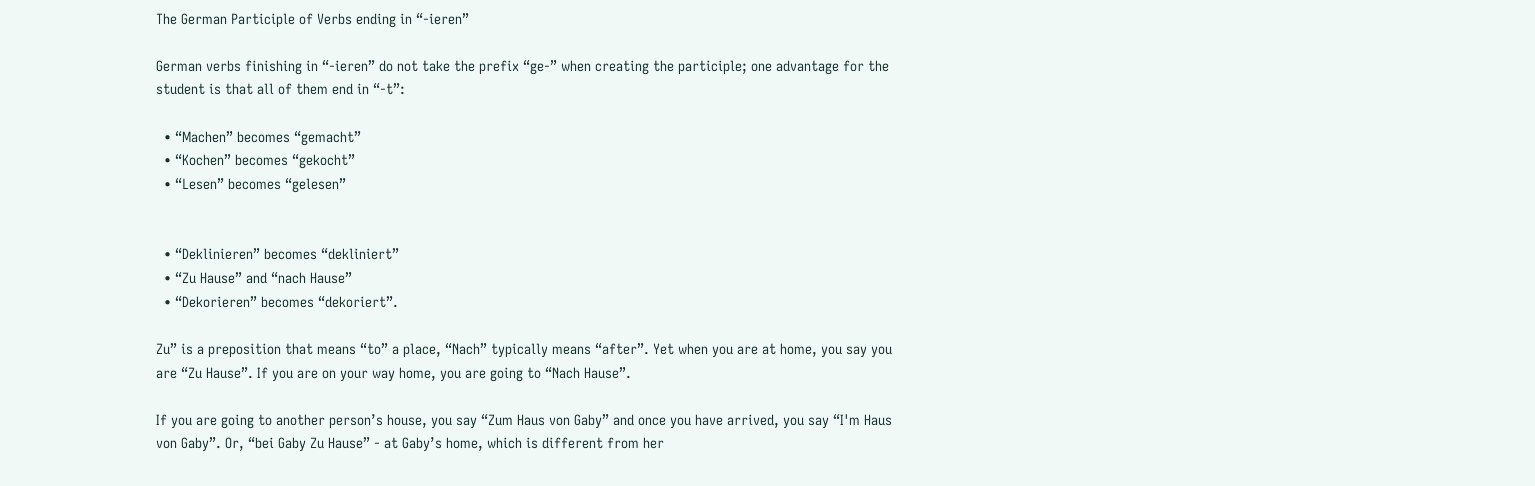The German Participle of Verbs ending in “-ieren”

German verbs finishing in “-ieren” do not take the prefix “ge-” when creating the participle; one advantage for the student is that all of them end in “-t”:

  • “Machen” becomes “gemacht”
  • “Kochen” becomes “gekocht”
  • “Lesen” becomes “gelesen”


  • “Deklinieren” becomes “dekliniert”
  • “Zu Hause” and “nach Hause”
  • “Dekorieren” becomes “dekoriert”.

Zu” is a preposition that means “to” a place, “Nach” typically means “after”. Yet when you are at home, you say you are “Zu Hause”. If you are on your way home, you are going to “Nach Hause”.

If you are going to another person’s house, you say “Zum Haus von Gaby” and once you have arrived, you say “I'm Haus von Gaby”. Or, “bei Gaby Zu Hause” - at Gaby’s home, which is different from her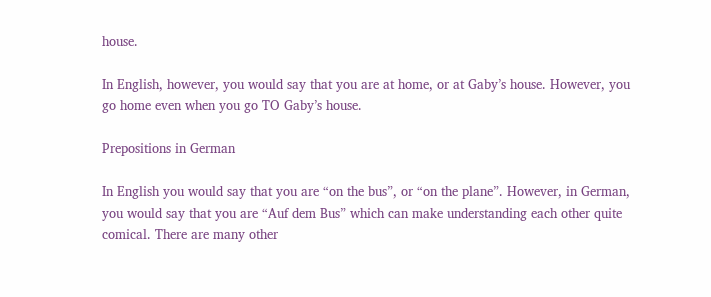house.

In English, however, you would say that you are at home, or at Gaby’s house. However, you go home even when you go TO Gaby’s house.

Prepositions in German

In English you would say that you are “on the bus”, or “on the plane”. However, in German, you would say that you are “Auf dem Bus” which can make understanding each other quite comical. There are many other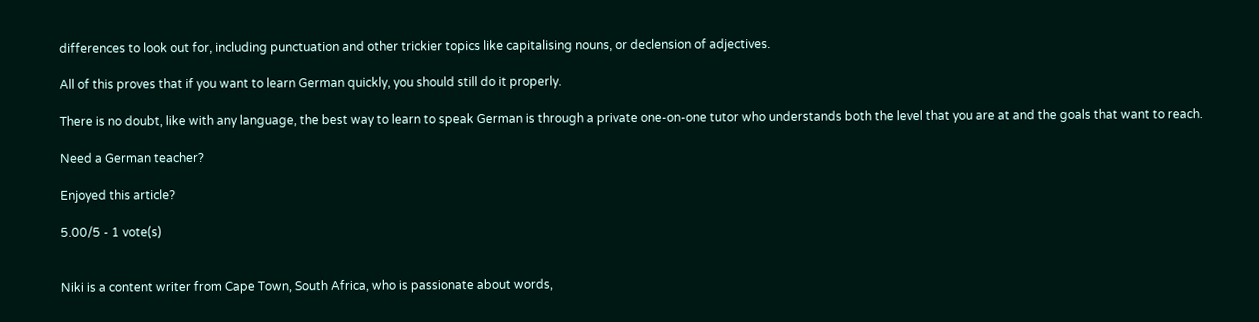differences to look out for, including punctuation and other trickier topics like capitalising nouns, or declension of adjectives.

All of this proves that if you want to learn German quickly, you should still do it properly.

There is no doubt, like with any language, the best way to learn to speak German is through a private one-on-one tutor who understands both the level that you are at and the goals that want to reach.

Need a German teacher?

Enjoyed this article?

5.00/5 - 1 vote(s)


Niki is a content writer from Cape Town, South Africa, who is passionate about words,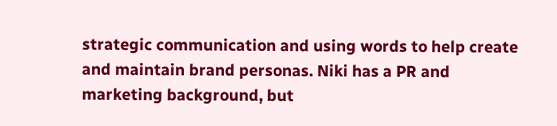strategic communication and using words to help create and maintain brand personas. Niki has a PR and marketing background, but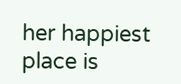her happiest place is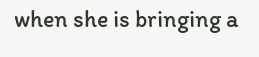when she is bringing a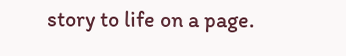story to life on a page.